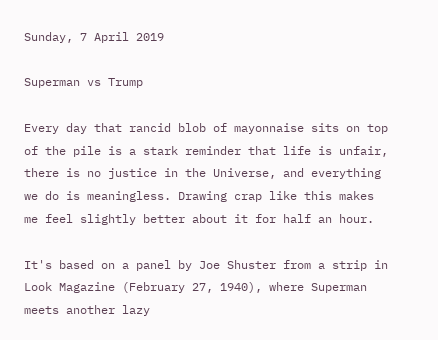Sunday, 7 April 2019

Superman vs Trump

Every day that rancid blob of mayonnaise sits on top of the pile is a stark reminder that life is unfair, there is no justice in the Universe, and everything we do is meaningless. Drawing crap like this makes me feel slightly better about it for half an hour.

It's based on a panel by Joe Shuster from a strip in Look Magazine (February 27, 1940), where Superman meets another lazy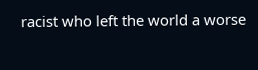racist who left the world a worse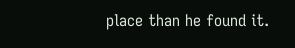place than he found it.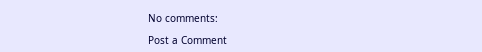No comments:

Post a Comment